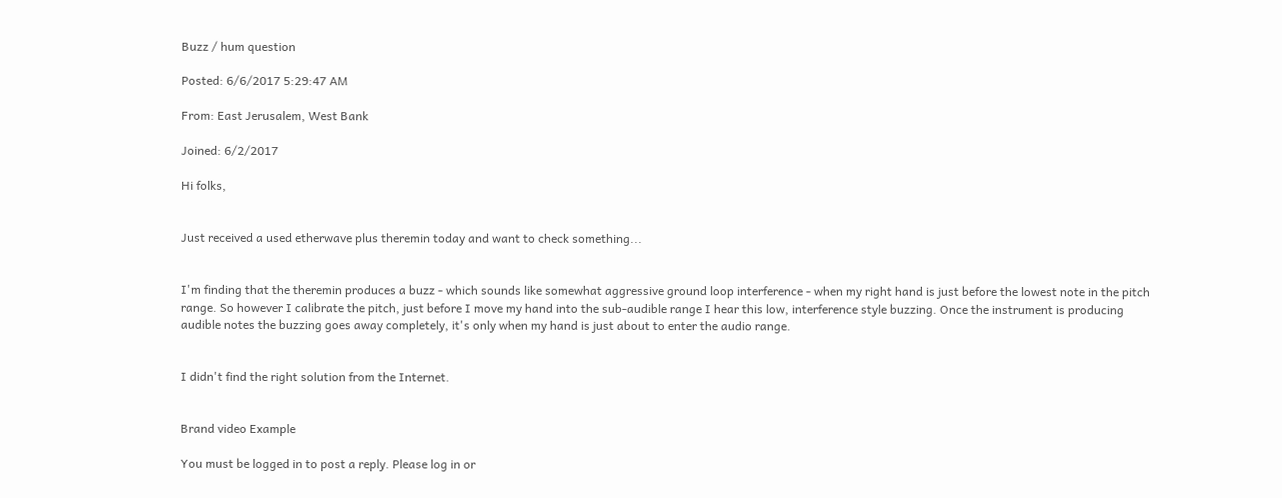Buzz / hum question

Posted: 6/6/2017 5:29:47 AM

From: East Jerusalem, West Bank

Joined: 6/2/2017

Hi folks,


Just received a used etherwave plus theremin today and want to check something...


I'm finding that the theremin produces a buzz - which sounds like somewhat aggressive ground loop interference - when my right hand is just before the lowest note in the pitch range. So however I calibrate the pitch, just before I move my hand into the sub-audible range I hear this low, interference style buzzing. Once the instrument is producing audible notes the buzzing goes away completely, it's only when my hand is just about to enter the audio range.


I didn't find the right solution from the Internet.


Brand video Example

You must be logged in to post a reply. Please log in or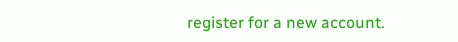register for a new account.